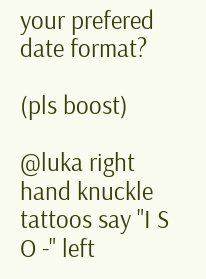your prefered date format?

(pls boost)

@luka right hand knuckle tattoos say "I S O -" left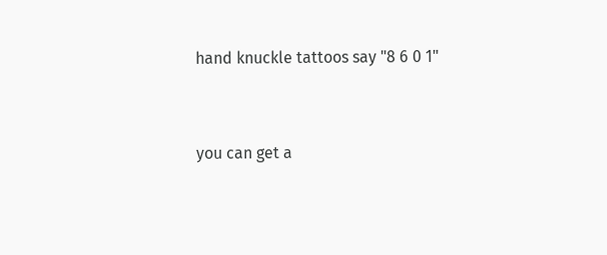hand knuckle tattoos say "8 6 0 1"


you can get a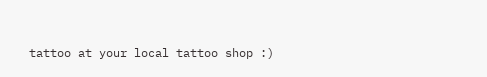tattoo at your local tattoo shop :)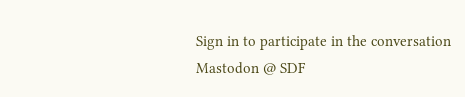Sign in to participate in the conversation
Mastodon @ SDF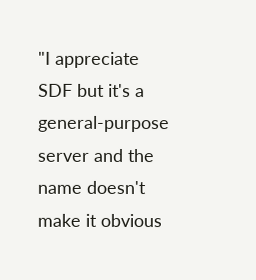"I appreciate SDF but it's a general-purpose server and the name doesn't make it obvious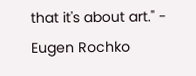that it's about art." - Eugen Rochko